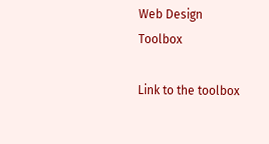Web Design Toolbox

Link to the toolbox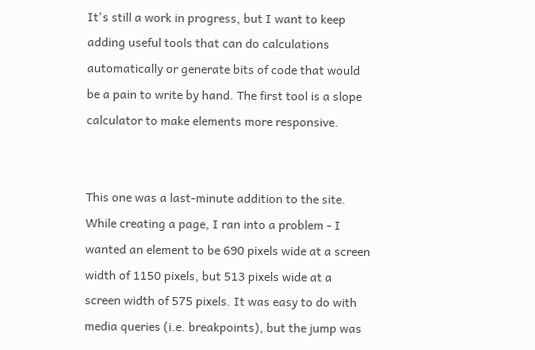It's still a work in progress, but I want to keep adding useful tools that can do calculations automatically or generate bits of code that would be a pain to write by hand. The first tool is a slope calculator to make elements more responsive.


This one was a last-minute addition to the site. While creating a page, I ran into a problem - I wanted an element to be 690 pixels wide at a screen width of 1150 pixels, but 513 pixels wide at a screen width of 575 pixels. It was easy to do with media queries (i.e. breakpoints), but the jump was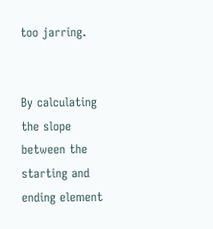too jarring.


By calculating the slope between the starting and ending element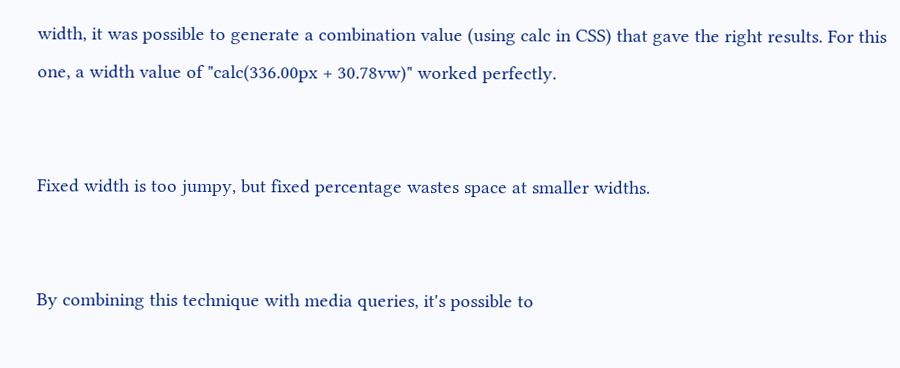width, it was possible to generate a combination value (using calc in CSS) that gave the right results. For this one, a width value of "calc(336.00px + 30.78vw)" worked perfectly.


Fixed width is too jumpy, but fixed percentage wastes space at smaller widths.


By combining this technique with media queries, it's possible to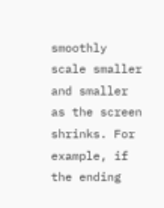smoothly scale smaller and smaller as the screen shrinks. For example, if the ending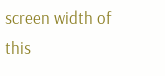screen width of this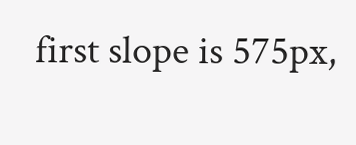first slope is 575px,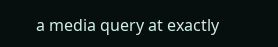a media query at exactly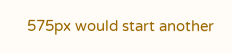575px would start another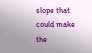slope that could make the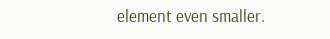element even smaller.